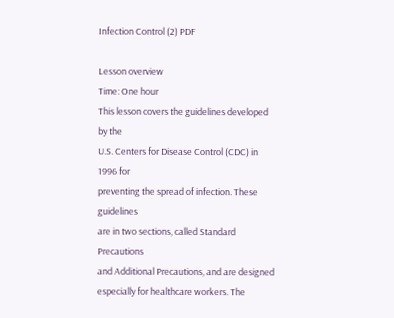Infection Control (2) PDF

Lesson overview
Time: One hour
This lesson covers the guidelines developed by the
U.S. Centers for Disease Control (CDC) in 1996 for
preventing the spread of infection. These guidelines
are in two sections, called Standard Precautions
and Additional Precautions, and are designed
especially for healthcare workers. The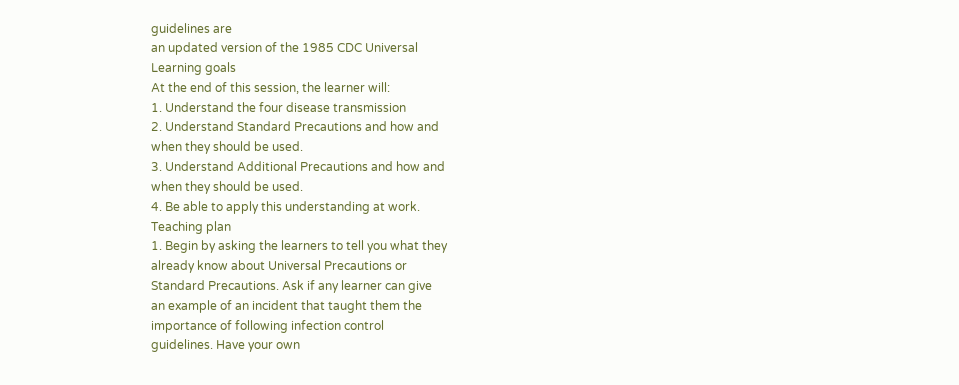guidelines are
an updated version of the 1985 CDC Universal
Learning goals
At the end of this session, the learner will:
1. Understand the four disease transmission
2. Understand Standard Precautions and how and
when they should be used.
3. Understand Additional Precautions and how and
when they should be used.
4. Be able to apply this understanding at work.
Teaching plan
1. Begin by asking the learners to tell you what they
already know about Universal Precautions or
Standard Precautions. Ask if any learner can give
an example of an incident that taught them the
importance of following infection control
guidelines. Have your own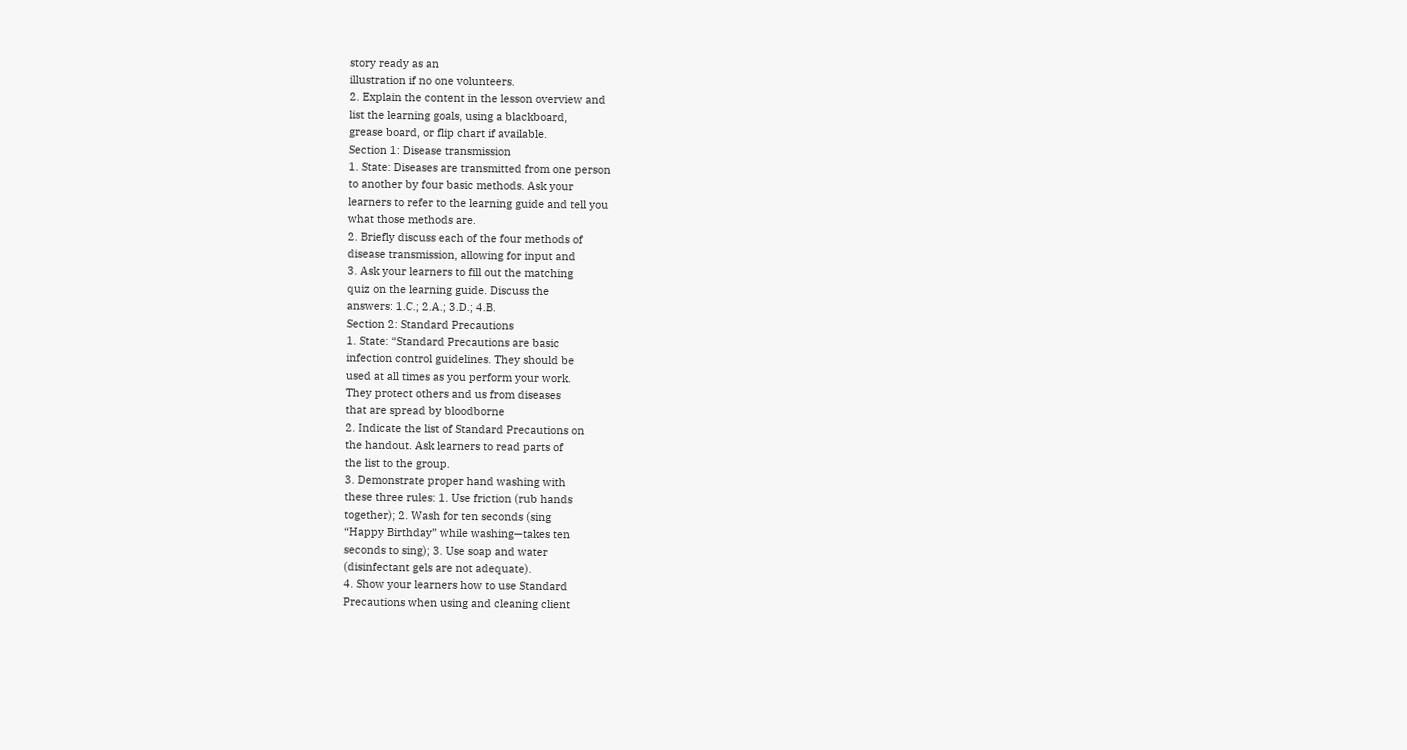story ready as an
illustration if no one volunteers.
2. Explain the content in the lesson overview and
list the learning goals, using a blackboard,
grease board, or flip chart if available.
Section 1: Disease transmission
1. State: Diseases are transmitted from one person
to another by four basic methods. Ask your
learners to refer to the learning guide and tell you
what those methods are.
2. Briefly discuss each of the four methods of
disease transmission, allowing for input and
3. Ask your learners to fill out the matching
quiz on the learning guide. Discuss the
answers: 1.C.; 2.A.; 3.D.; 4.B.
Section 2: Standard Precautions
1. State: “Standard Precautions are basic
infection control guidelines. They should be
used at all times as you perform your work.
They protect others and us from diseases
that are spread by bloodborne
2. Indicate the list of Standard Precautions on
the handout. Ask learners to read parts of
the list to the group.
3. Demonstrate proper hand washing with
these three rules: 1. Use friction (rub hands
together); 2. Wash for ten seconds (sing
“Happy Birthday” while washing—takes ten
seconds to sing); 3. Use soap and water
(disinfectant gels are not adequate).
4. Show your learners how to use Standard
Precautions when using and cleaning client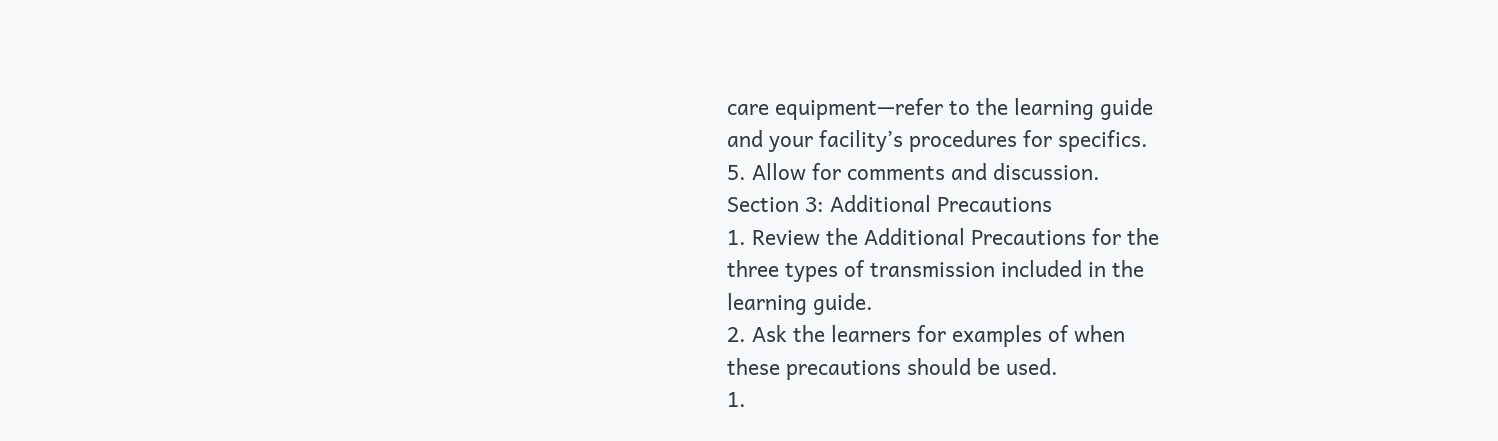care equipment—refer to the learning guide
and your facility’s procedures for specifics.
5. Allow for comments and discussion.
Section 3: Additional Precautions
1. Review the Additional Precautions for the
three types of transmission included in the
learning guide.
2. Ask the learners for examples of when
these precautions should be used.
1.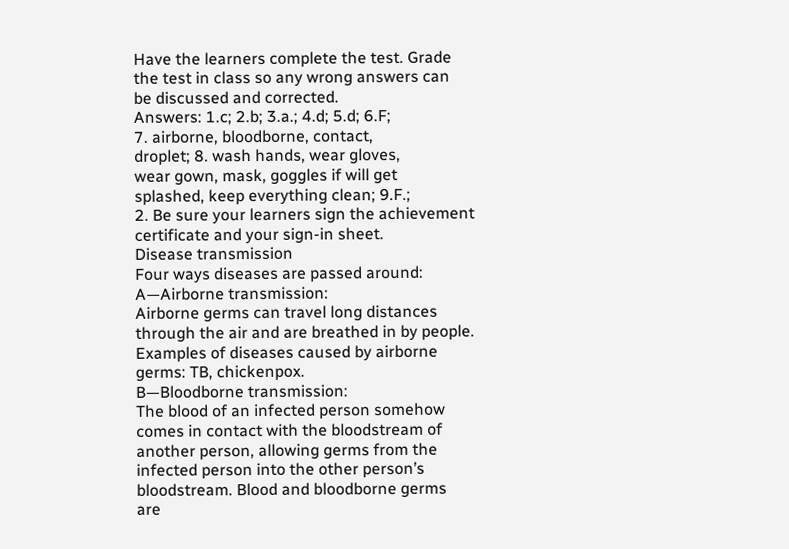Have the learners complete the test. Grade
the test in class so any wrong answers can
be discussed and corrected.
Answers: 1.c; 2.b; 3.a.; 4.d; 5.d; 6.F;
7. airborne, bloodborne, contact,
droplet; 8. wash hands, wear gloves,
wear gown, mask, goggles if will get
splashed, keep everything clean; 9.F.;
2. Be sure your learners sign the achievement
certificate and your sign-in sheet.
Disease transmission
Four ways diseases are passed around:
A—Airborne transmission:
Airborne germs can travel long distances
through the air and are breathed in by people.
Examples of diseases caused by airborne
germs: TB, chickenpox.
B—Bloodborne transmission:
The blood of an infected person somehow
comes in contact with the bloodstream of
another person, allowing germs from the
infected person into the other person’s
bloodstream. Blood and bloodborne germs
are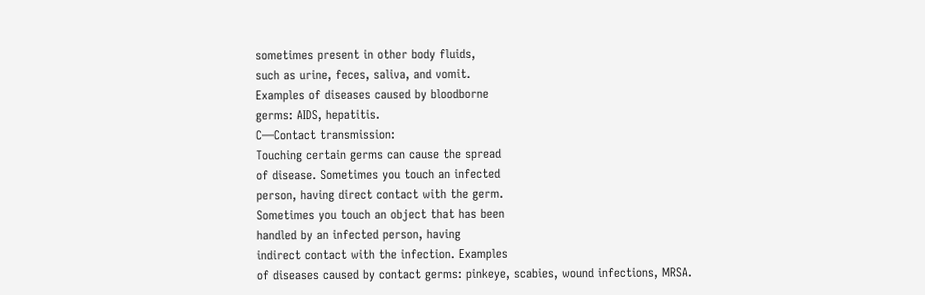sometimes present in other body fluids,
such as urine, feces, saliva, and vomit.
Examples of diseases caused by bloodborne
germs: AIDS, hepatitis.
C—Contact transmission:
Touching certain germs can cause the spread
of disease. Sometimes you touch an infected
person, having direct contact with the germ.
Sometimes you touch an object that has been
handled by an infected person, having
indirect contact with the infection. Examples
of diseases caused by contact germs: pinkeye, scabies, wound infections, MRSA.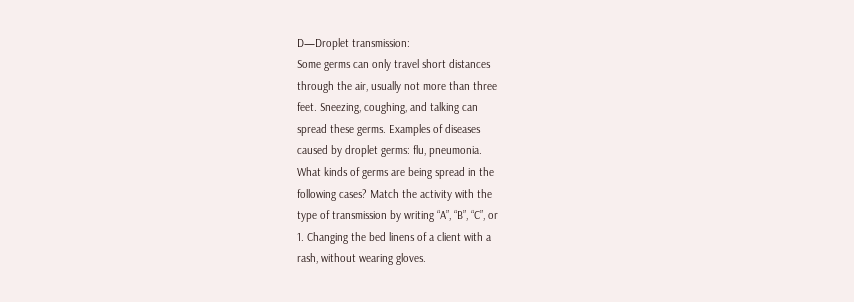D—Droplet transmission:
Some germs can only travel short distances
through the air, usually not more than three
feet. Sneezing, coughing, and talking can
spread these germs. Examples of diseases
caused by droplet germs: flu, pneumonia.
What kinds of germs are being spread in the
following cases? Match the activity with the
type of transmission by writing “A”, “B”, “C”, or
1. Changing the bed linens of a client with a
rash, without wearing gloves.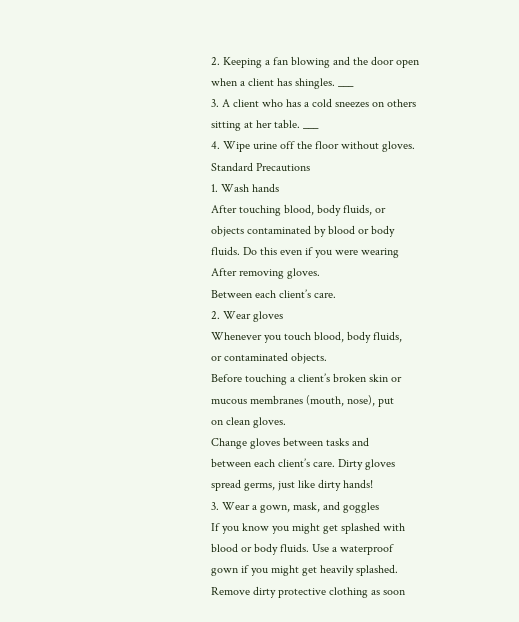2. Keeping a fan blowing and the door open
when a client has shingles. ___
3. A client who has a cold sneezes on others
sitting at her table. ___
4. Wipe urine off the floor without gloves.
Standard Precautions
1. Wash hands
After touching blood, body fluids, or
objects contaminated by blood or body
fluids. Do this even if you were wearing
After removing gloves.
Between each client’s care.
2. Wear gloves
Whenever you touch blood, body fluids,
or contaminated objects.
Before touching a client’s broken skin or
mucous membranes (mouth, nose), put
on clean gloves.
Change gloves between tasks and
between each client’s care. Dirty gloves
spread germs, just like dirty hands!
3. Wear a gown, mask, and goggles
If you know you might get splashed with
blood or body fluids. Use a waterproof
gown if you might get heavily splashed.
Remove dirty protective clothing as soon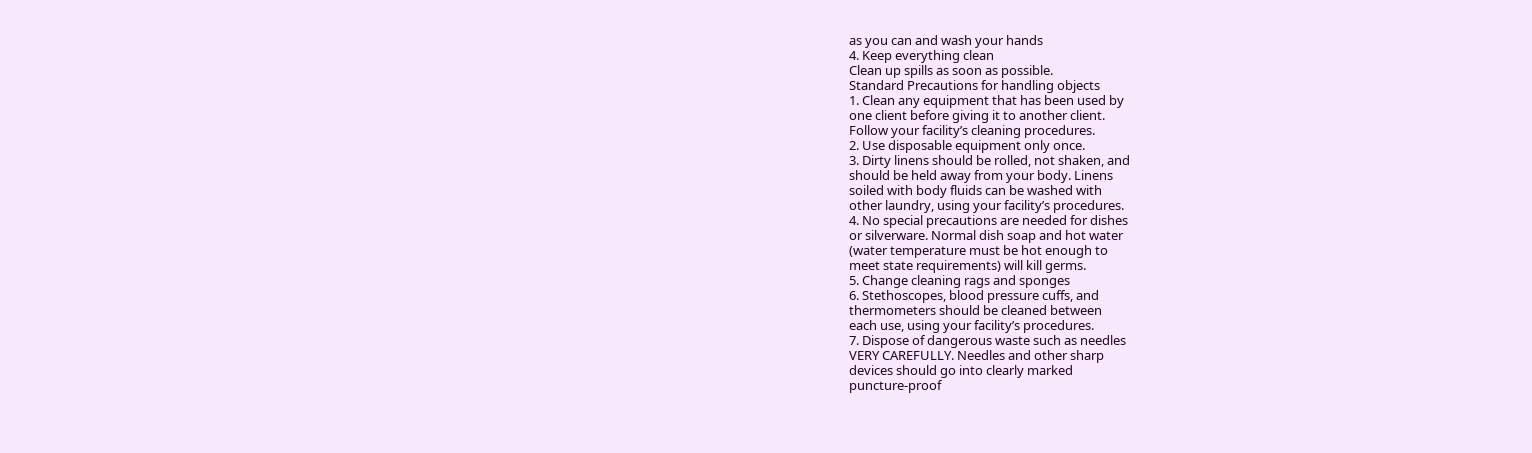as you can and wash your hands
4. Keep everything clean
Clean up spills as soon as possible.
Standard Precautions for handling objects
1. Clean any equipment that has been used by
one client before giving it to another client.
Follow your facility’s cleaning procedures.
2. Use disposable equipment only once.
3. Dirty linens should be rolled, not shaken, and
should be held away from your body. Linens
soiled with body fluids can be washed with
other laundry, using your facility’s procedures.
4. No special precautions are needed for dishes
or silverware. Normal dish soap and hot water
(water temperature must be hot enough to
meet state requirements) will kill germs.
5. Change cleaning rags and sponges
6. Stethoscopes, blood pressure cuffs, and
thermometers should be cleaned between
each use, using your facility’s procedures.
7. Dispose of dangerous waste such as needles
VERY CAREFULLY. Needles and other sharp
devices should go into clearly marked
puncture-proof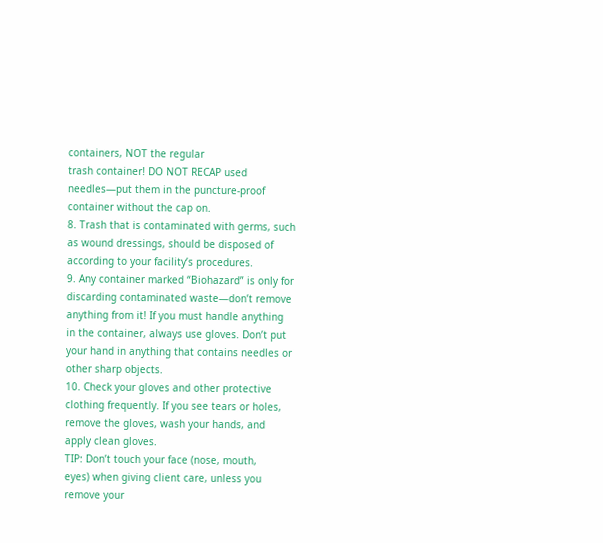containers, NOT the regular
trash container! DO NOT RECAP used
needles—put them in the puncture-proof
container without the cap on.
8. Trash that is contaminated with germs, such
as wound dressings, should be disposed of
according to your facility’s procedures.
9. Any container marked “Biohazard” is only for
discarding contaminated waste—don’t remove
anything from it! If you must handle anything
in the container, always use gloves. Don’t put
your hand in anything that contains needles or
other sharp objects.
10. Check your gloves and other protective
clothing frequently. If you see tears or holes,
remove the gloves, wash your hands, and
apply clean gloves.
TIP: Don’t touch your face (nose, mouth,
eyes) when giving client care, unless you
remove your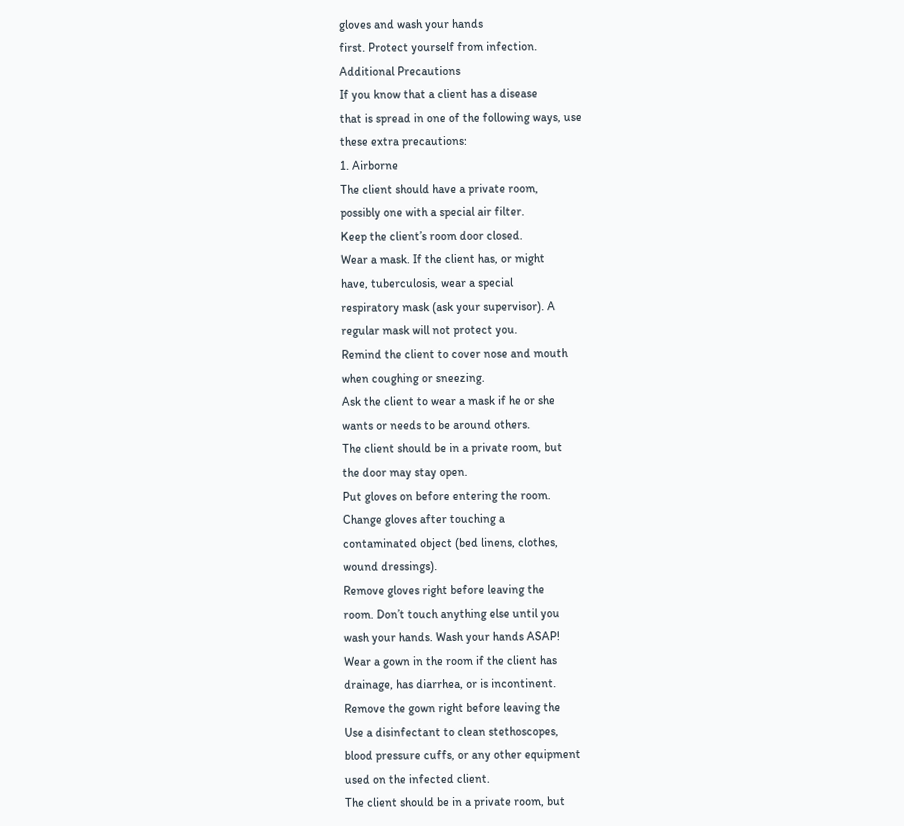gloves and wash your hands
first. Protect yourself from infection.
Additional Precautions
If you know that a client has a disease
that is spread in one of the following ways, use
these extra precautions:
1. Airborne
The client should have a private room,
possibly one with a special air filter.
Keep the client’s room door closed.
Wear a mask. If the client has, or might
have, tuberculosis, wear a special
respiratory mask (ask your supervisor). A
regular mask will not protect you.
Remind the client to cover nose and mouth
when coughing or sneezing.
Ask the client to wear a mask if he or she
wants or needs to be around others.
The client should be in a private room, but
the door may stay open.
Put gloves on before entering the room.
Change gloves after touching a
contaminated object (bed linens, clothes,
wound dressings).
Remove gloves right before leaving the
room. Don’t touch anything else until you
wash your hands. Wash your hands ASAP!
Wear a gown in the room if the client has
drainage, has diarrhea, or is incontinent.
Remove the gown right before leaving the
Use a disinfectant to clean stethoscopes,
blood pressure cuffs, or any other equipment
used on the infected client.
The client should be in a private room, but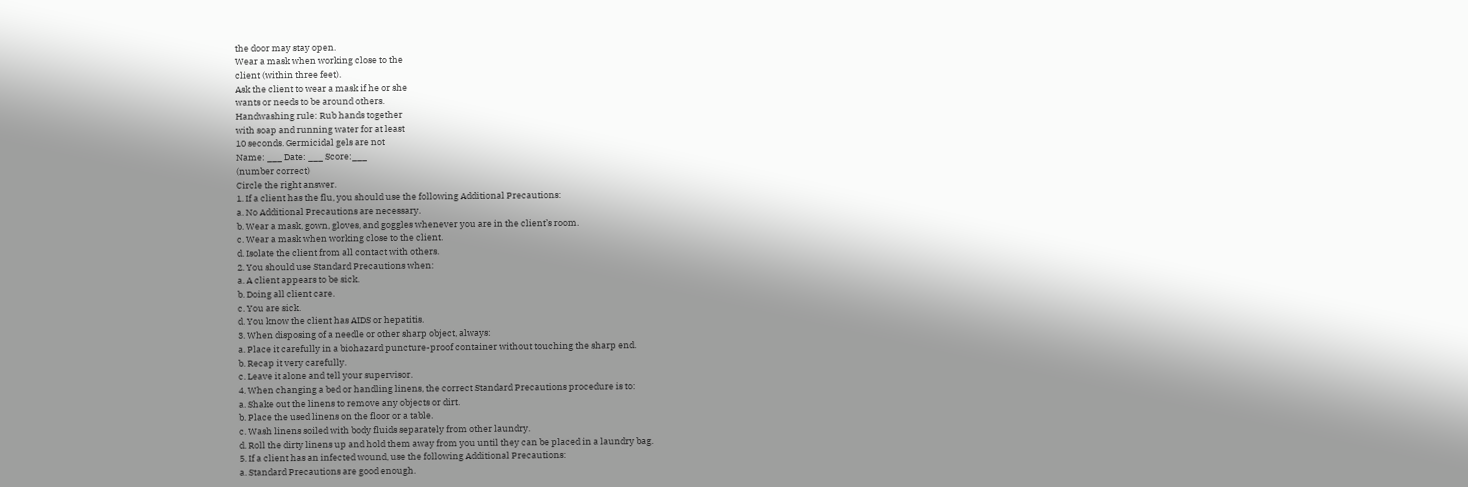the door may stay open.
Wear a mask when working close to the
client (within three feet).
Ask the client to wear a mask if he or she
wants or needs to be around others.
Handwashing rule: Rub hands together
with soap and running water for at least
10 seconds. Germicidal gels are not
Name: ___ Date: ___ Score:___
(number correct)
Circle the right answer.
1. If a client has the flu, you should use the following Additional Precautions:
a. No Additional Precautions are necessary.
b. Wear a mask, gown, gloves, and goggles whenever you are in the client’s room.
c. Wear a mask when working close to the client.
d. Isolate the client from all contact with others.
2. You should use Standard Precautions when:
a. A client appears to be sick.
b. Doing all client care.
c. You are sick.
d. You know the client has AIDS or hepatitis.
3. When disposing of a needle or other sharp object, always:
a. Place it carefully in a biohazard puncture-proof container without touching the sharp end.
b. Recap it very carefully.
c. Leave it alone and tell your supervisor.
4. When changing a bed or handling linens, the correct Standard Precautions procedure is to:
a. Shake out the linens to remove any objects or dirt.
b. Place the used linens on the floor or a table.
c. Wash linens soiled with body fluids separately from other laundry.
d. Roll the dirty linens up and hold them away from you until they can be placed in a laundry bag.
5. If a client has an infected wound, use the following Additional Precautions:
a. Standard Precautions are good enough.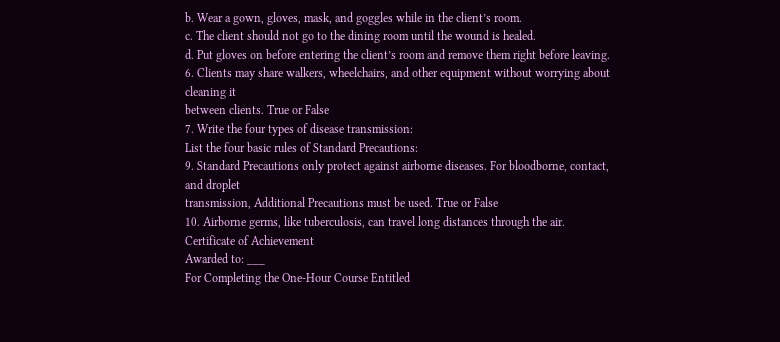b. Wear a gown, gloves, mask, and goggles while in the client’s room.
c. The client should not go to the dining room until the wound is healed.
d. Put gloves on before entering the client’s room and remove them right before leaving.
6. Clients may share walkers, wheelchairs, and other equipment without worrying about cleaning it
between clients. True or False
7. Write the four types of disease transmission:
List the four basic rules of Standard Precautions:
9. Standard Precautions only protect against airborne diseases. For bloodborne, contact, and droplet
transmission, Additional Precautions must be used. True or False
10. Airborne germs, like tuberculosis, can travel long distances through the air.
Certificate of Achievement
Awarded to: ___
For Completing the One-Hour Course Entitled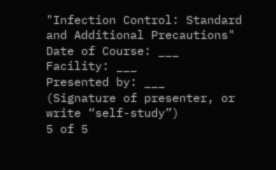"Infection Control: Standard and Additional Precautions"
Date of Course: ___ Facility: ___
Presented by: ___
(Signature of presenter, or write “self-study”)
5 of 5